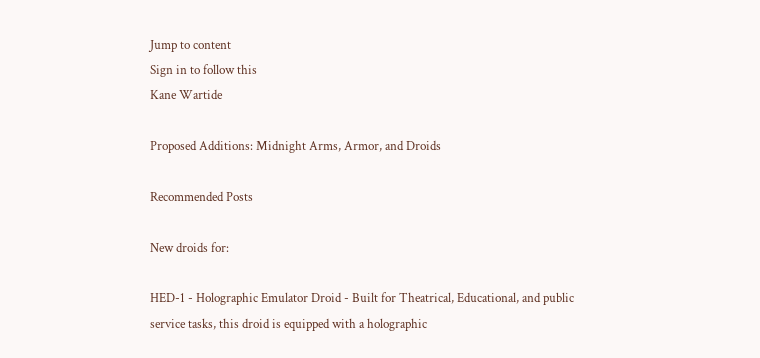Jump to content
Sign in to follow this
Kane Wartide

Proposed Additions: Midnight Arms, Armor, and Droids

Recommended Posts

New droids for:

HED-1 - Holographic Emulator Droid - Built for Theatrical, Educational, and public service tasks, this droid is equipped with a holographic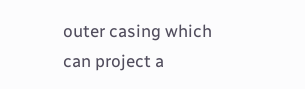outer casing which can project a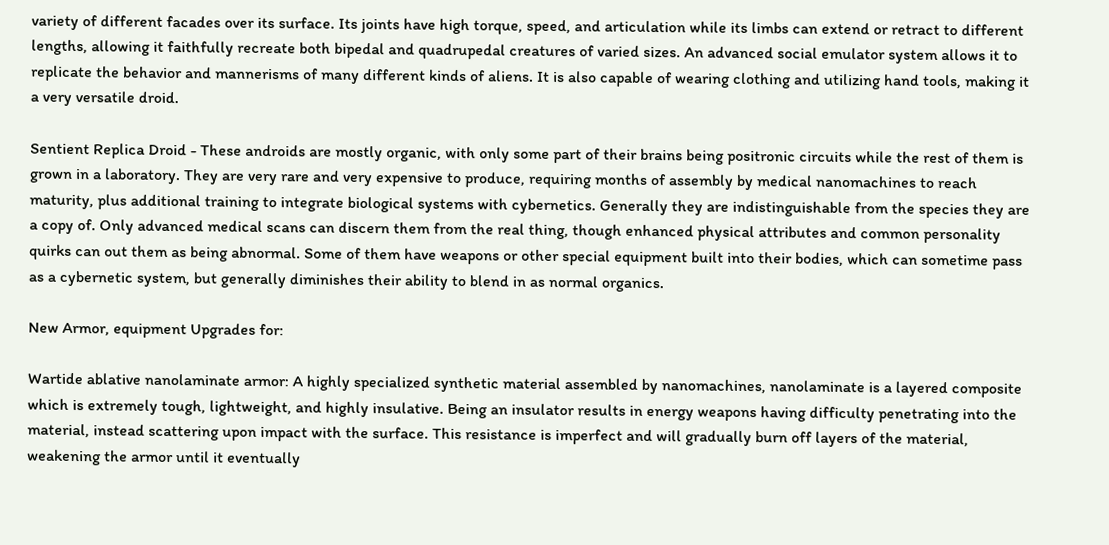variety of different facades over its surface. Its joints have high torque, speed, and articulation while its limbs can extend or retract to different lengths, allowing it faithfully recreate both bipedal and quadrupedal creatures of varied sizes. An advanced social emulator system allows it to replicate the behavior and mannerisms of many different kinds of aliens. It is also capable of wearing clothing and utilizing hand tools, making it a very versatile droid.

Sentient Replica Droid - These androids are mostly organic, with only some part of their brains being positronic circuits while the rest of them is grown in a laboratory. They are very rare and very expensive to produce, requiring months of assembly by medical nanomachines to reach maturity, plus additional training to integrate biological systems with cybernetics. Generally they are indistinguishable from the species they are a copy of. Only advanced medical scans can discern them from the real thing, though enhanced physical attributes and common personality quirks can out them as being abnormal. Some of them have weapons or other special equipment built into their bodies, which can sometime pass as a cybernetic system, but generally diminishes their ability to blend in as normal organics.

New Armor, equipment Upgrades for:

Wartide ablative nanolaminate armor: A highly specialized synthetic material assembled by nanomachines, nanolaminate is a layered composite which is extremely tough, lightweight, and highly insulative. Being an insulator results in energy weapons having difficulty penetrating into the material, instead scattering upon impact with the surface. This resistance is imperfect and will gradually burn off layers of the material, weakening the armor until it eventually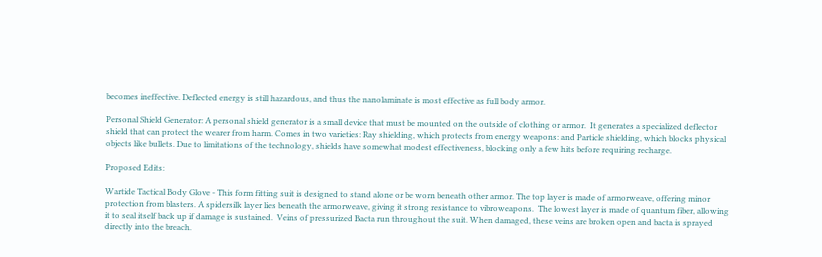becomes ineffective. Deflected energy is still hazardous, and thus the nanolaminate is most effective as full body armor.

Personal Shield Generator: A personal shield generator is a small device that must be mounted on the outside of clothing or armor.  It generates a specialized deflector shield that can protect the wearer from harm. Comes in two varieties: Ray shielding, which protects from energy weapons: and Particle shielding, which blocks physical objects like bullets. Due to limitations of the technology, shields have somewhat modest effectiveness, blocking only a few hits before requiring recharge.

Proposed Edits:

Wartide Tactical Body Glove - This form fitting suit is designed to stand alone or be worn beneath other armor. The top layer is made of armorweave, offering minor protection from blasters. A spidersilk layer lies beneath the armorweave, giving it strong resistance to vibroweapons.  The lowest layer is made of quantum fiber, allowing it to seal itself back up if damage is sustained.  Veins of pressurized Bacta run throughout the suit. When damaged, these veins are broken open and bacta is sprayed directly into the breach.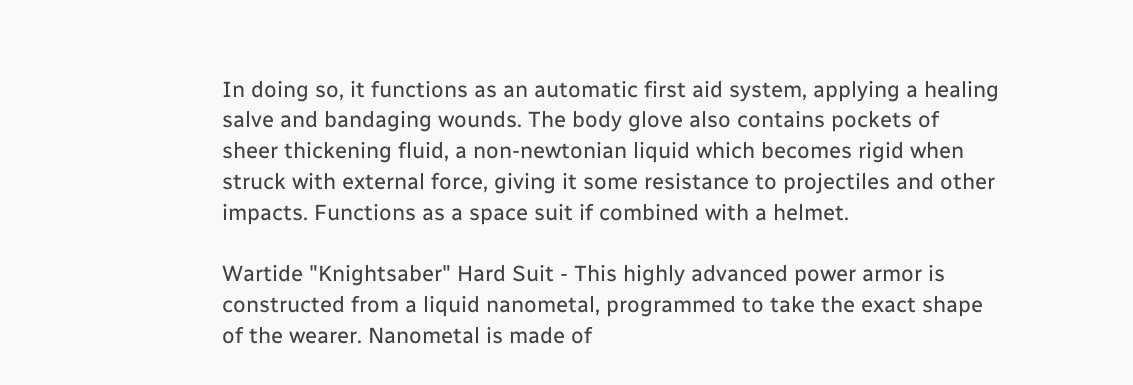In doing so, it functions as an automatic first aid system, applying a healing salve and bandaging wounds. The body glove also contains pockets of sheer thickening fluid, a non-newtonian liquid which becomes rigid when struck with external force, giving it some resistance to projectiles and other impacts. Functions as a space suit if combined with a helmet.

Wartide "Knightsaber" Hard Suit - This highly advanced power armor is constructed from a liquid nanometal, programmed to take the exact shape of the wearer. Nanometal is made of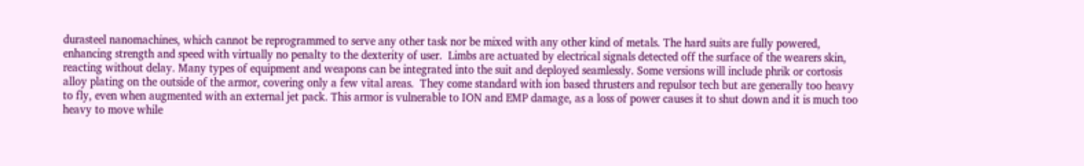durasteel nanomachines, which cannot be reprogrammed to serve any other task nor be mixed with any other kind of metals. The hard suits are fully powered, enhancing strength and speed with virtually no penalty to the dexterity of user.  Limbs are actuated by electrical signals detected off the surface of the wearers skin, reacting without delay. Many types of equipment and weapons can be integrated into the suit and deployed seamlessly. Some versions will include phrik or cortosis alloy plating on the outside of the armor, covering only a few vital areas.  They come standard with ion based thrusters and repulsor tech but are generally too heavy to fly, even when augmented with an external jet pack. This armor is vulnerable to ION and EMP damage, as a loss of power causes it to shut down and it is much too heavy to move while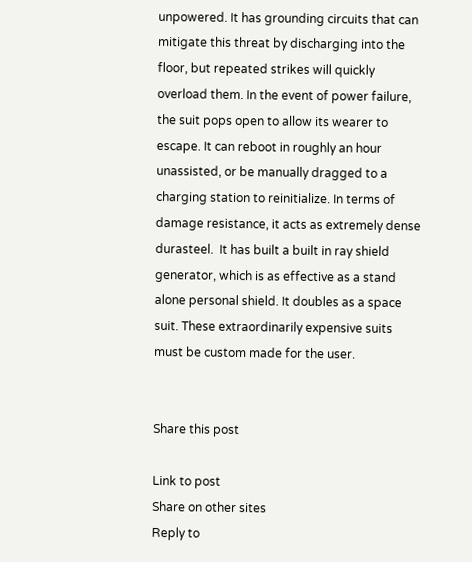unpowered. It has grounding circuits that can mitigate this threat by discharging into the floor, but repeated strikes will quickly overload them. In the event of power failure, the suit pops open to allow its wearer to escape. It can reboot in roughly an hour unassisted, or be manually dragged to a charging station to reinitialize. In terms of damage resistance, it acts as extremely dense durasteel.  It has built a built in ray shield generator, which is as effective as a stand alone personal shield. It doubles as a space suit. These extraordinarily expensive suits must be custom made for the user.


Share this post

Link to post
Share on other sites
Reply to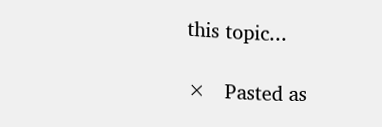this topic...

×   Pasted as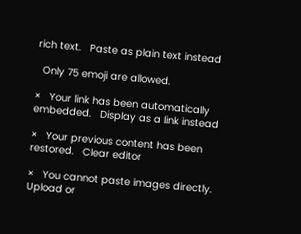rich text.   Paste as plain text instead

  Only 75 emoji are allowed.

×   Your link has been automatically embedded.   Display as a link instead

×   Your previous content has been restored.   Clear editor

×   You cannot paste images directly. Upload or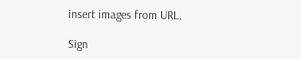insert images from URL.

Sign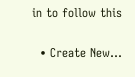in to follow this

  • Create New...